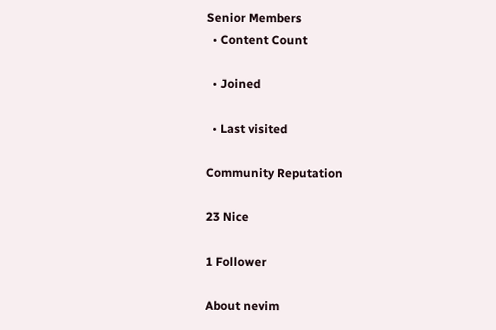Senior Members
  • Content Count

  • Joined

  • Last visited

Community Reputation

23 Nice

1 Follower

About nevim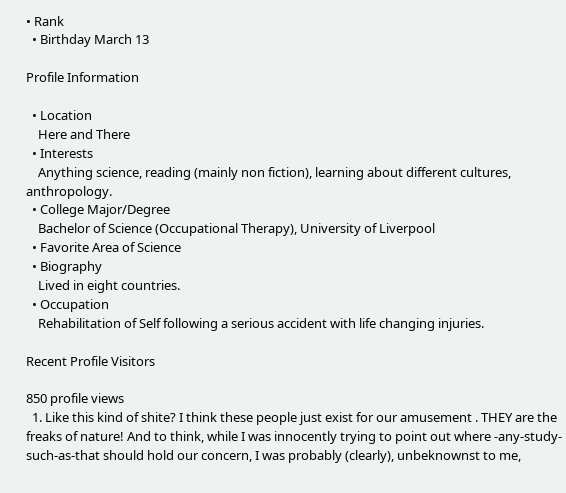• Rank
  • Birthday March 13

Profile Information

  • Location
    Here and There
  • Interests
    Anything science, reading (mainly non fiction), learning about different cultures, anthropology.
  • College Major/Degree
    Bachelor of Science (Occupational Therapy), University of Liverpool
  • Favorite Area of Science
  • Biography
    Lived in eight countries.
  • Occupation
    Rehabilitation of Self following a serious accident with life changing injuries.

Recent Profile Visitors

850 profile views
  1. Like this kind of shite? I think these people just exist for our amusement . THEY are the freaks of nature! And to think, while I was innocently trying to point out where -any-study-such-as-that should hold our concern, I was probably (clearly), unbeknownst to me,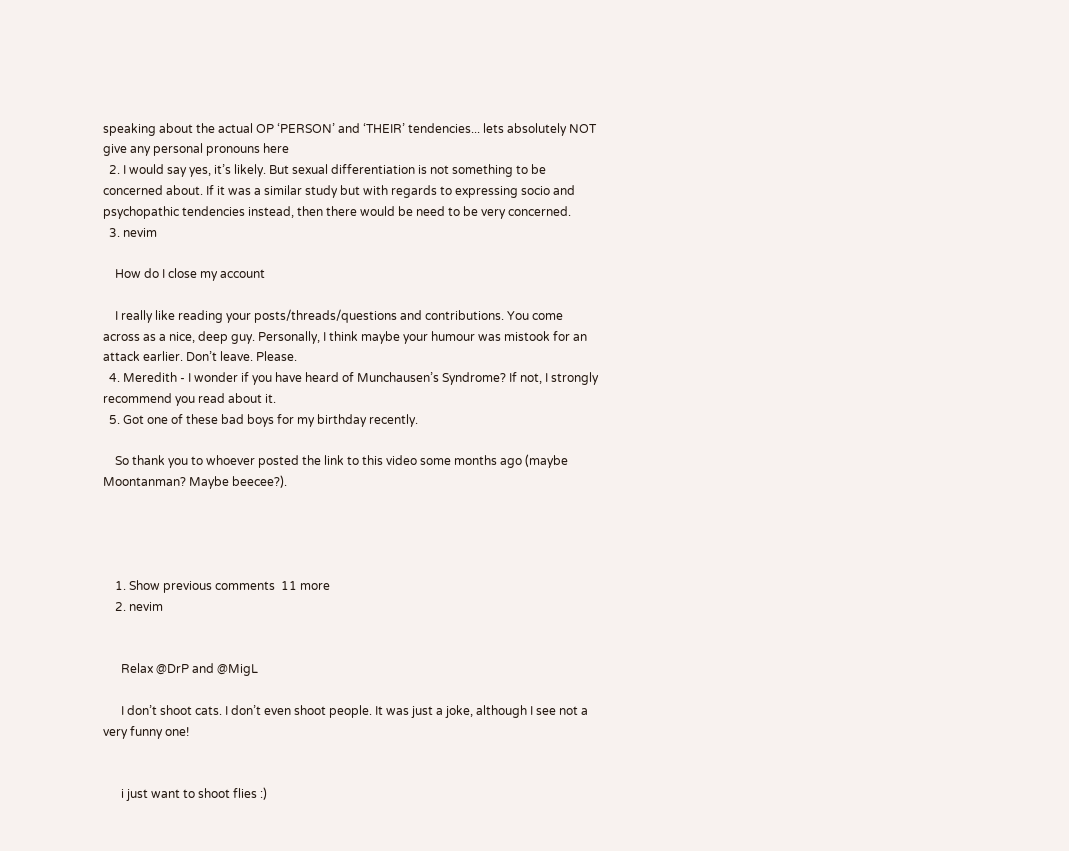speaking about the actual OP ‘PERSON’ and ‘THEIR’ tendencies... lets absolutely NOT give any personal pronouns here
  2. I would say yes, it’s likely. But sexual differentiation is not something to be concerned about. If it was a similar study but with regards to expressing socio and psychopathic tendencies instead, then there would be need to be very concerned.
  3. nevim

    How do I close my account

    I really like reading your posts/threads/questions and contributions. You come across as a nice, deep guy. Personally, I think maybe your humour was mistook for an attack earlier. Don’t leave. Please.
  4. Meredith - I wonder if you have heard of Munchausen’s Syndrome? If not, I strongly recommend you read about it.
  5. Got one of these bad boys for my birthday recently.

    So thank you to whoever posted the link to this video some months ago (maybe Moontanman? Maybe beecee?).




    1. Show previous comments  11 more
    2. nevim


      Relax @DrP and @MigL

      I don’t shoot cats. I don’t even shoot people. It was just a joke, although I see not a very funny one!


      i just want to shoot flies :)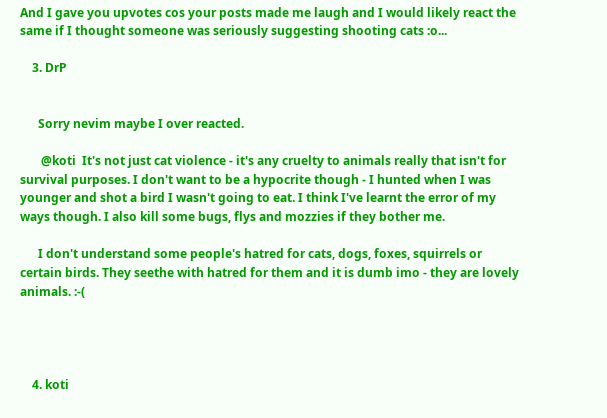And I gave you upvotes cos your posts made me laugh and I would likely react the same if I thought someone was seriously suggesting shooting cats :o...

    3. DrP


      Sorry nevim maybe I over reacted.

       @koti  It's not just cat violence - it's any cruelty to animals really that isn't for survival purposes. I don't want to be a hypocrite though - I hunted when I was younger and shot a bird I wasn't going to eat. I think I've learnt the error of my ways though. I also kill some bugs, flys and mozzies if they bother me.

      I don't understand some people's hatred for cats, dogs, foxes, squirrels or certain birds. They seethe with hatred for them and it is dumb imo - they are lovely animals. :-(




    4. koti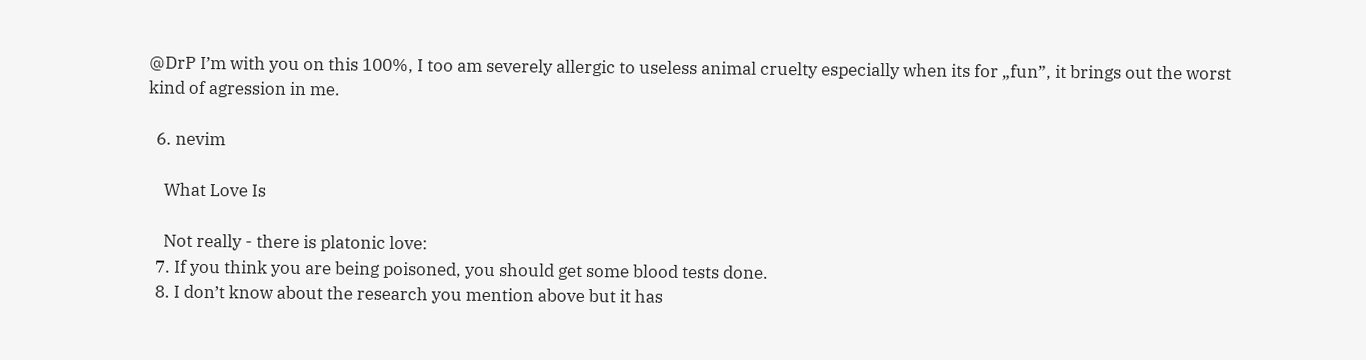@DrP I’m with you on this 100%, I too am severely allergic to useless animal cruelty especially when its for „fun”, it brings out the worst kind of agression in me.

  6. nevim

    What Love Is

    Not really - there is platonic love:
  7. If you think you are being poisoned, you should get some blood tests done.
  8. I don’t know about the research you mention above but it has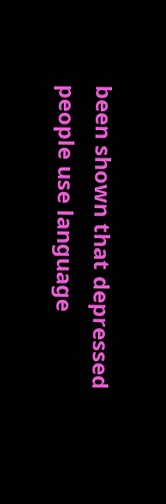been shown that depressed people use language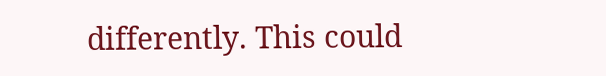differently. This could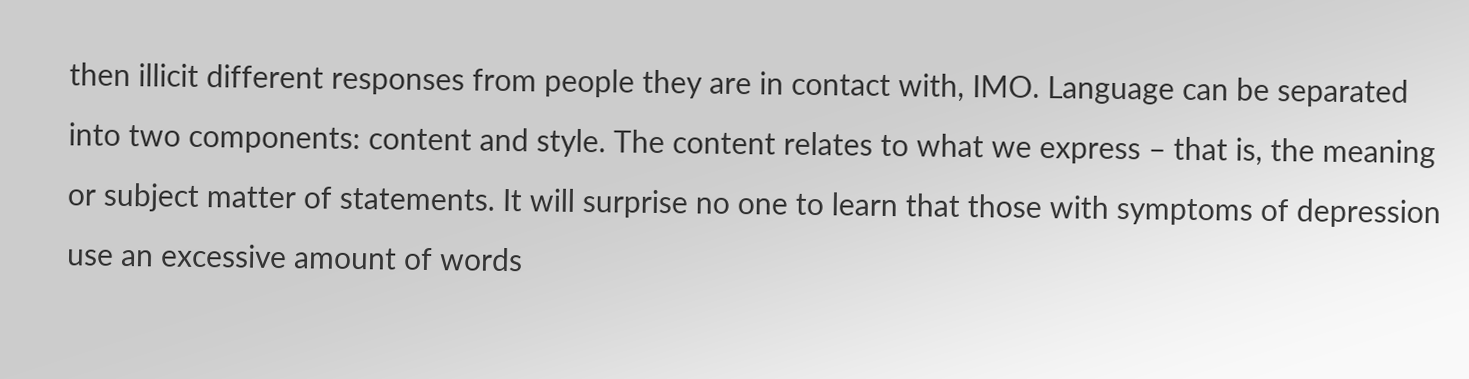then illicit different responses from people they are in contact with, IMO. Language can be separated into two components: content and style. The content relates to what we express – that is, the meaning or subject matter of statements. It will surprise no one to learn that those with symptoms of depression use an excessive amount of words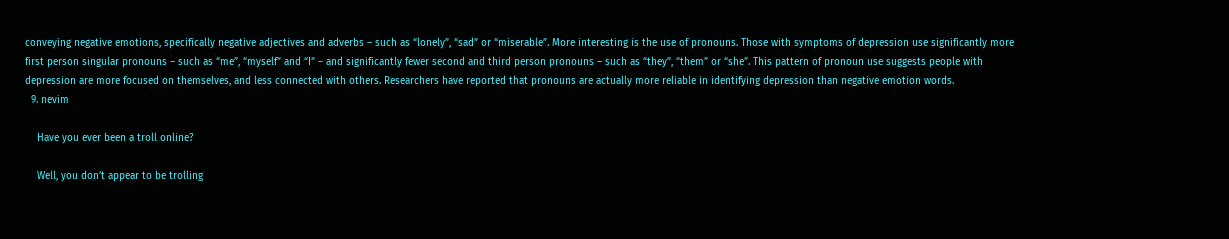conveying negative emotions, specifically negative adjectives and adverbs – such as “lonely”, “sad” or “miserable”. More interesting is the use of pronouns. Those with symptoms of depression use significantly more first person singular pronouns – such as “me”, “myself” and “I” – and significantly fewer second and third person pronouns – such as “they”, “them” or “she”. This pattern of pronoun use suggests people with depression are more focused on themselves, and less connected with others. Researchers have reported that pronouns are actually more reliable in identifying depression than negative emotion words.
  9. nevim

    Have you ever been a troll online?

    Well, you don’t appear to be trolling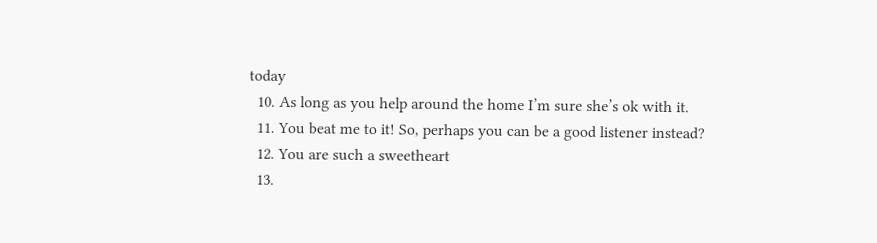today
  10. As long as you help around the home I’m sure she’s ok with it.
  11. You beat me to it! So, perhaps you can be a good listener instead?
  12. You are such a sweetheart
  13.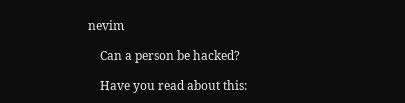nevim

    Can a person be hacked?

    Have you read about this: